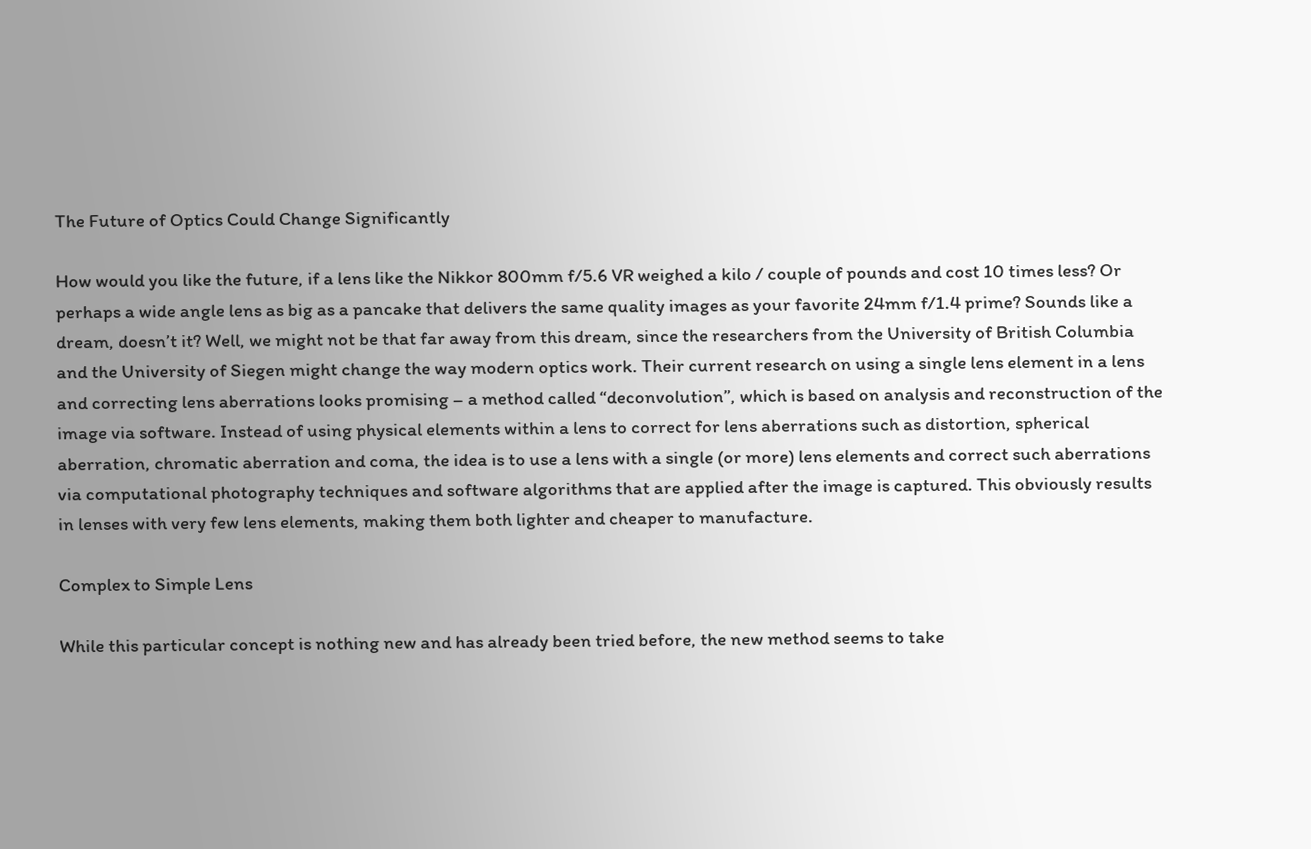The Future of Optics Could Change Significantly

How would you like the future, if a lens like the Nikkor 800mm f/5.6 VR weighed a kilo / couple of pounds and cost 10 times less? Or perhaps a wide angle lens as big as a pancake that delivers the same quality images as your favorite 24mm f/1.4 prime? Sounds like a dream, doesn’t it? Well, we might not be that far away from this dream, since the researchers from the University of British Columbia and the University of Siegen might change the way modern optics work. Their current research on using a single lens element in a lens and correcting lens aberrations looks promising – a method called “deconvolution”, which is based on analysis and reconstruction of the image via software. Instead of using physical elements within a lens to correct for lens aberrations such as distortion, spherical aberration, chromatic aberration and coma, the idea is to use a lens with a single (or more) lens elements and correct such aberrations via computational photography techniques and software algorithms that are applied after the image is captured. This obviously results in lenses with very few lens elements, making them both lighter and cheaper to manufacture.

Complex to Simple Lens

While this particular concept is nothing new and has already been tried before, the new method seems to take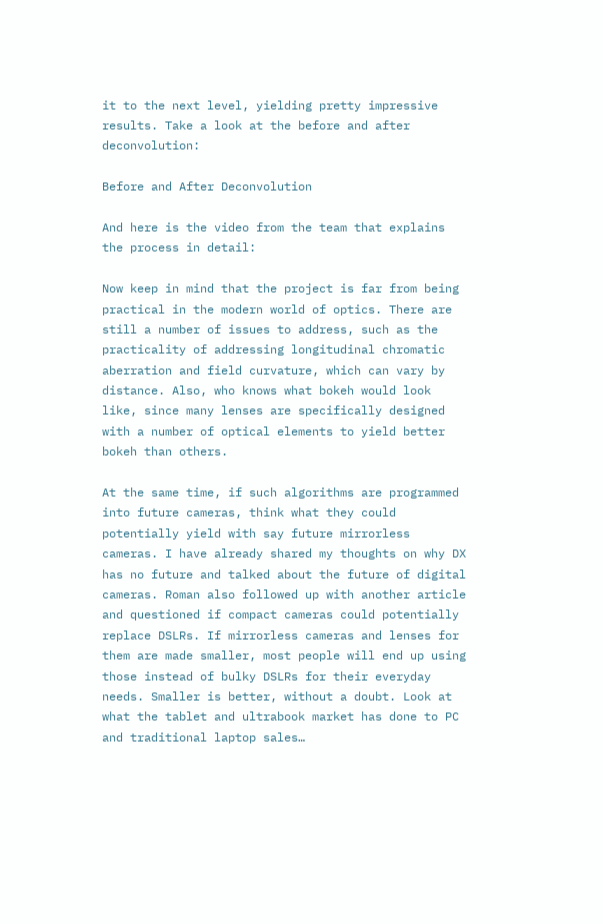it to the next level, yielding pretty impressive results. Take a look at the before and after deconvolution:

Before and After Deconvolution

And here is the video from the team that explains the process in detail:

Now keep in mind that the project is far from being practical in the modern world of optics. There are still a number of issues to address, such as the practicality of addressing longitudinal chromatic aberration and field curvature, which can vary by distance. Also, who knows what bokeh would look like, since many lenses are specifically designed with a number of optical elements to yield better bokeh than others.

At the same time, if such algorithms are programmed into future cameras, think what they could potentially yield with say future mirrorless cameras. I have already shared my thoughts on why DX has no future and talked about the future of digital cameras. Roman also followed up with another article and questioned if compact cameras could potentially replace DSLRs. If mirrorless cameras and lenses for them are made smaller, most people will end up using those instead of bulky DSLRs for their everyday needs. Smaller is better, without a doubt. Look at what the tablet and ultrabook market has done to PC and traditional laptop sales…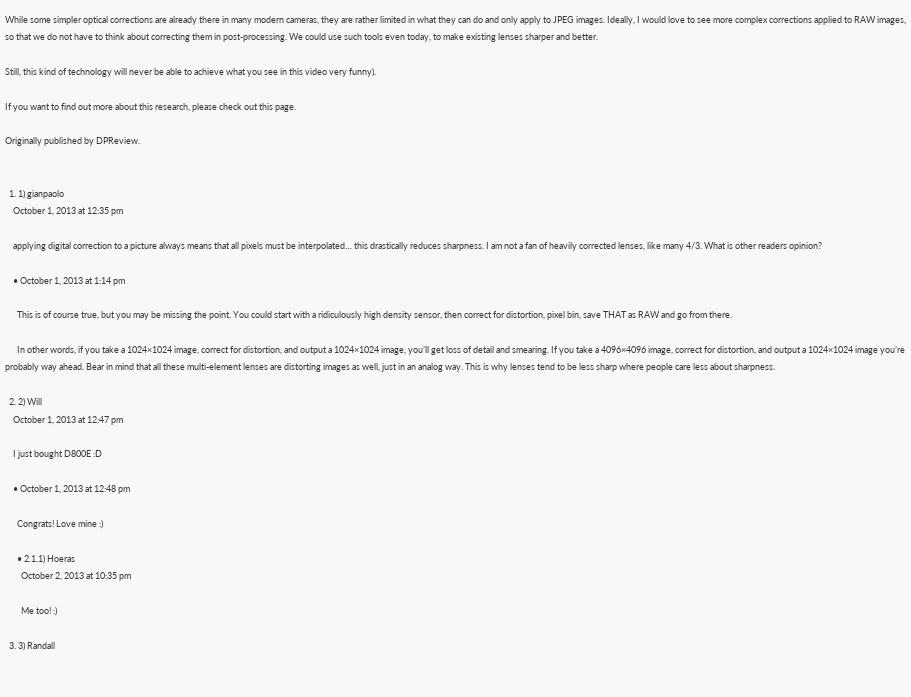While some simpler optical corrections are already there in many modern cameras, they are rather limited in what they can do and only apply to JPEG images. Ideally, I would love to see more complex corrections applied to RAW images, so that we do not have to think about correcting them in post-processing. We could use such tools even today, to make existing lenses sharper and better.

Still, this kind of technology will never be able to achieve what you see in this video very funny).

If you want to find out more about this research, please check out this page.

Originally published by DPReview.


  1. 1) gianpaolo
    October 1, 2013 at 12:35 pm

    applying digital correction to a picture always means that all pixels must be interpolated… this drastically reduces sharpness. I am not a fan of heavily corrected lenses, like many 4/3. What is other readers opinion?

    • October 1, 2013 at 1:14 pm

      This is of course true, but you may be missing the point. You could start with a ridiculously high density sensor, then correct for distortion, pixel bin, save THAT as RAW and go from there.

      In other words, if you take a 1024×1024 image, correct for distortion, and output a 1024×1024 image, you’ll get loss of detail and smearing. If you take a 4096×4096 image, correct for distortion, and output a 1024×1024 image you’re probably way ahead. Bear in mind that all these multi-element lenses are distorting images as well, just in an analog way. This is why lenses tend to be less sharp where people care less about sharpness.

  2. 2) Will
    October 1, 2013 at 12:47 pm

    I just bought D800E :D

    • October 1, 2013 at 12:48 pm

      Congrats! Love mine :)

      • 2.1.1) Hoeras
        October 2, 2013 at 10:35 pm

        Me too! :)

  3. 3) Randall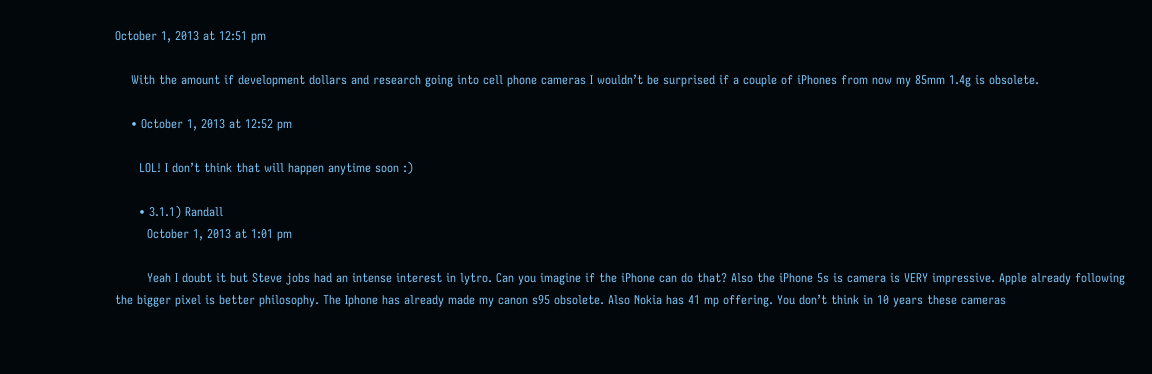October 1, 2013 at 12:51 pm

    With the amount if development dollars and research going into cell phone cameras I wouldn’t be surprised if a couple of iPhones from now my 85mm 1.4g is obsolete.

    • October 1, 2013 at 12:52 pm

      LOL! I don’t think that will happen anytime soon :)

      • 3.1.1) Randall
        October 1, 2013 at 1:01 pm

        Yeah I doubt it but Steve jobs had an intense interest in lytro. Can you imagine if the iPhone can do that? Also the iPhone 5s is camera is VERY impressive. Apple already following the bigger pixel is better philosophy. The Iphone has already made my canon s95 obsolete. Also Nokia has 41 mp offering. You don’t think in 10 years these cameras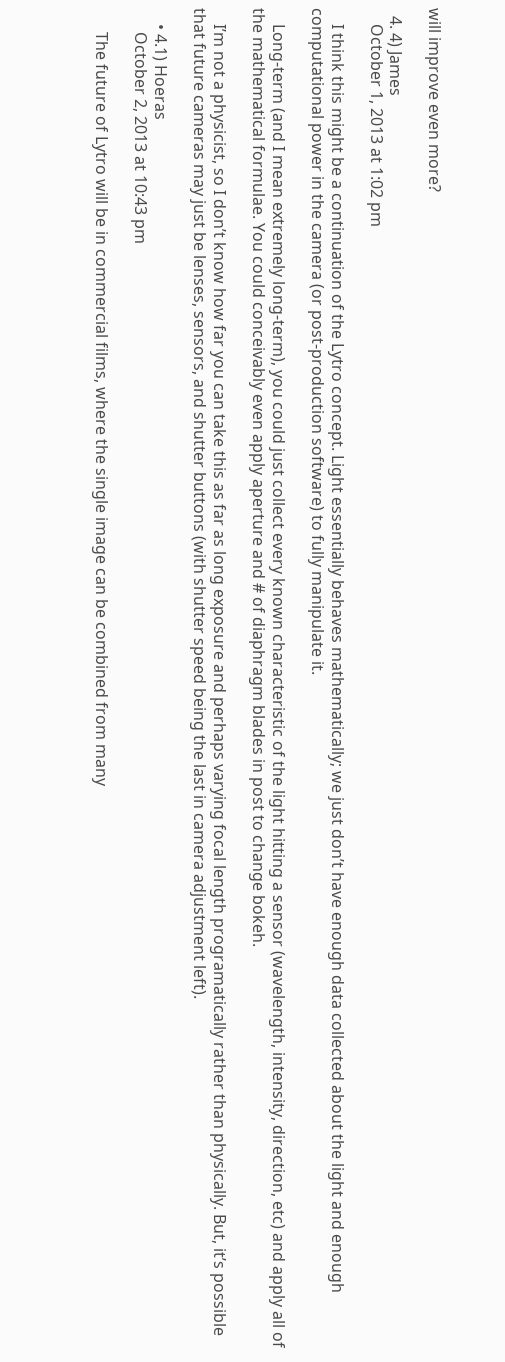will improve even more?

  4. 4) James
    October 1, 2013 at 1:02 pm

    I think this might be a continuation of the Lytro concept. Light essentially behaves mathematically; we just don’t have enough data collected about the light and enough computational power in the camera (or post-production software) to fully manipulate it.

    Long-term (and I mean extremely long-term), you could just collect every known characteristic of the light hitting a sensor (wavelength, intensity, direction, etc) and apply all of the mathematical formulae. You could conceivably even apply aperture and # of diaphragm blades in post to change bokeh.

    I’m not a physicist, so I don’t know how far you can take this as far as long exposure and perhaps varying focal length programatically rather than physically. But, it’s possible that future cameras may just be lenses, sensors, and shutter buttons (with shutter speed being the last in camera adjustment left).

    • 4.1) Hoeras
      October 2, 2013 at 10:43 pm

      The future of Lytro will be in commercial films, where the single image can be combined from many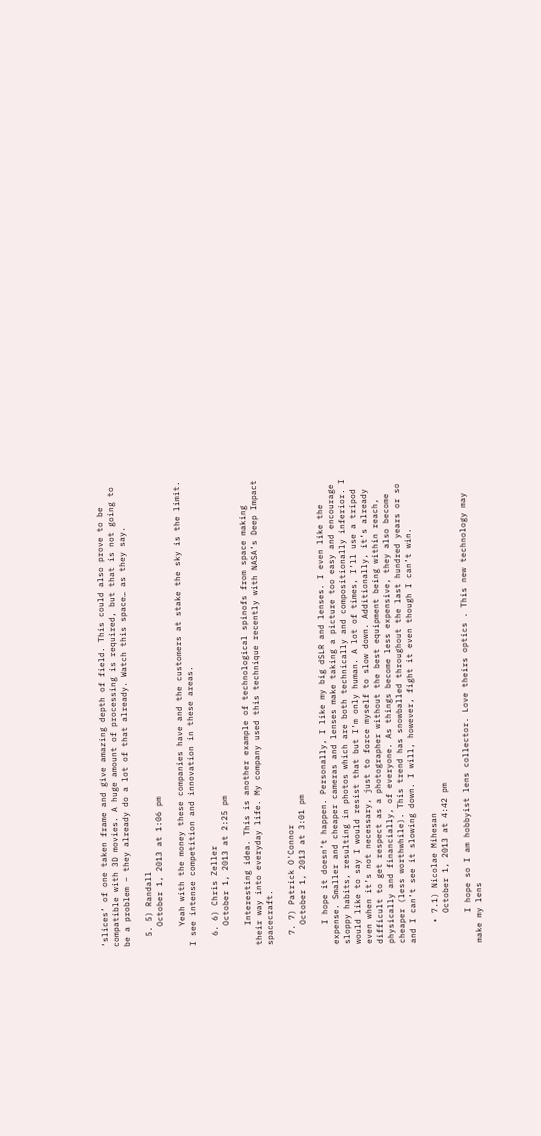‘slices’ of one taken frame and give amazing depth of field. This could also prove to be compatible with 3D movies. A huge amount of processing is required, but that is not going to be a problem – they already do a lot of that already. Watch this space… as they say.

  5. 5) Randall
    October 1, 2013 at 1:06 pm

    Yeah with the money these companies have and the customers at stake the sky is the limit. I see intense competition and innovation in these areas.

  6. 6) Chris Zeller
    October 1, 2013 at 2:25 pm

    Interesting idea. This is another example of technological spinofs from space making their way into everyday life. My company used this technique recently with NASA’s Deep Impact spacecraft.

  7. 7) Patrick O'Connor
    October 1, 2013 at 3:01 pm

    I hope it doesn’t happen. Personally, I like my big dSLR and lenses. I even like the expense. Smaller and cheaper cameras and lenses make taking a picture too easy and encourage sloppy habits, resulting in photos which are both technically and compositionally inferior. I would like to say I would resist that but I’m only human. A lot of times, I’ll use a tripod even when it’s not necessary, just to force myself to slow down. Additionally, it’s already difficult to get respect as a photographer without the best equipment being within reach, physically and financially, of everyone. As things become less expensive, they also become cheaper (less worthwhile). This trend has snowballed throughout the last hundred years or so and I can’t see it slowing down. I will, however, fight it even though I can’t win.

    • 7.1) Nicolae Mihesan
      October 1, 2013 at 4:42 pm

      I hope so I am hobbyist lens collector. Love theirs optics . This new technology may make my lens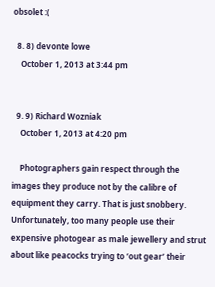obsolet :(

  8. 8) devonte lowe
    October 1, 2013 at 3:44 pm


  9. 9) Richard Wozniak
    October 1, 2013 at 4:20 pm

    Photographers gain respect through the images they produce not by the calibre of equipment they carry. That is just snobbery. Unfortunately, too many people use their expensive photogear as male jewellery and strut about like peacocks trying to ‘out gear’ their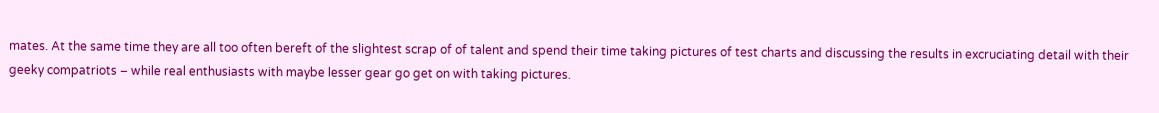mates. At the same time they are all too often bereft of the slightest scrap of of talent and spend their time taking pictures of test charts and discussing the results in excruciating detail with their geeky compatriots – while real enthusiasts with maybe lesser gear go get on with taking pictures.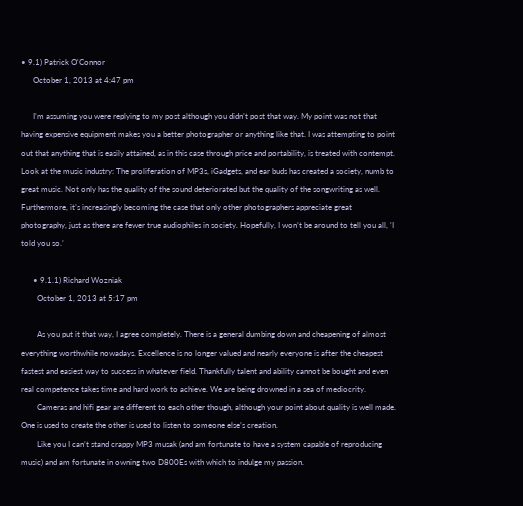• 9.1) Patrick O'Connor
      October 1, 2013 at 4:47 pm

      I’m assuming you were replying to my post although you didn’t post that way. My point was not that having expensive equipment makes you a better photographer or anything like that. I was attempting to point out that anything that is easily attained, as in this case through price and portability, is treated with contempt. Look at the music industry: The proliferation of MP3s, iGadgets, and ear buds has created a society, numb to great music. Not only has the quality of the sound deteriorated but the quality of the songwriting as well. Furthermore, it’s increasingly becoming the case that only other photographers appreciate great photography, just as there are fewer true audiophiles in society. Hopefully, I won’t be around to tell you all, ‘I told you so.’

      • 9.1.1) Richard Wozniak
        October 1, 2013 at 5:17 pm

        As you put it that way, I agree completely. There is a general dumbing down and cheapening of almost everything worthwhile nowadays. Excellence is no longer valued and nearly everyone is after the cheapest fastest and easiest way to success in whatever field. Thankfully talent and ability cannot be bought and even real competence takes time and hard work to achieve. We are being drowned in a sea of mediocrity.
        Cameras and hifi gear are different to each other though, although your point about quality is well made. One is used to create the other is used to listen to someone else’s creation.
        Like you I can’t stand crappy MP3 musak (and am fortunate to have a system capable of reproducing music) and am fortunate in owning two D800Es with which to indulge my passion.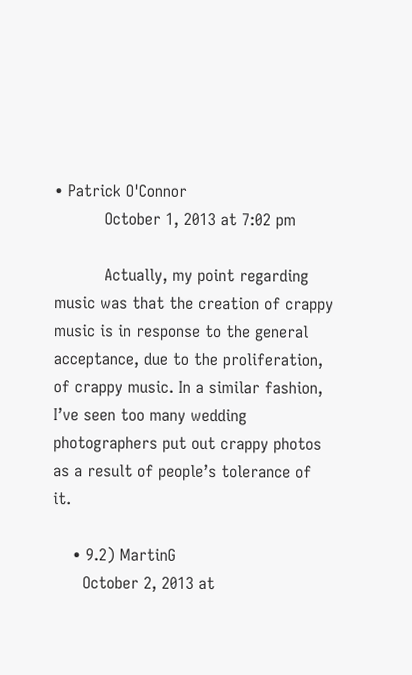• Patrick O'Connor
          October 1, 2013 at 7:02 pm

          Actually, my point regarding music was that the creation of crappy music is in response to the general acceptance, due to the proliferation, of crappy music. In a similar fashion, I’ve seen too many wedding photographers put out crappy photos as a result of people’s tolerance of it.

    • 9.2) MartinG
      October 2, 2013 at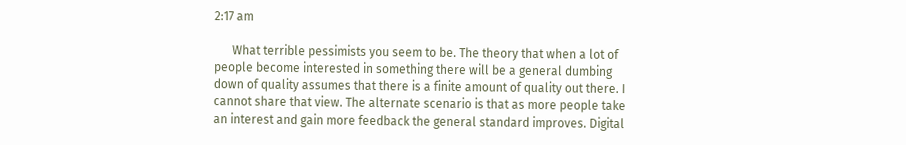2:17 am

      What terrible pessimists you seem to be. The theory that when a lot of people become interested in something there will be a general dumbing down of quality assumes that there is a finite amount of quality out there. I cannot share that view. The alternate scenario is that as more people take an interest and gain more feedback the general standard improves. Digital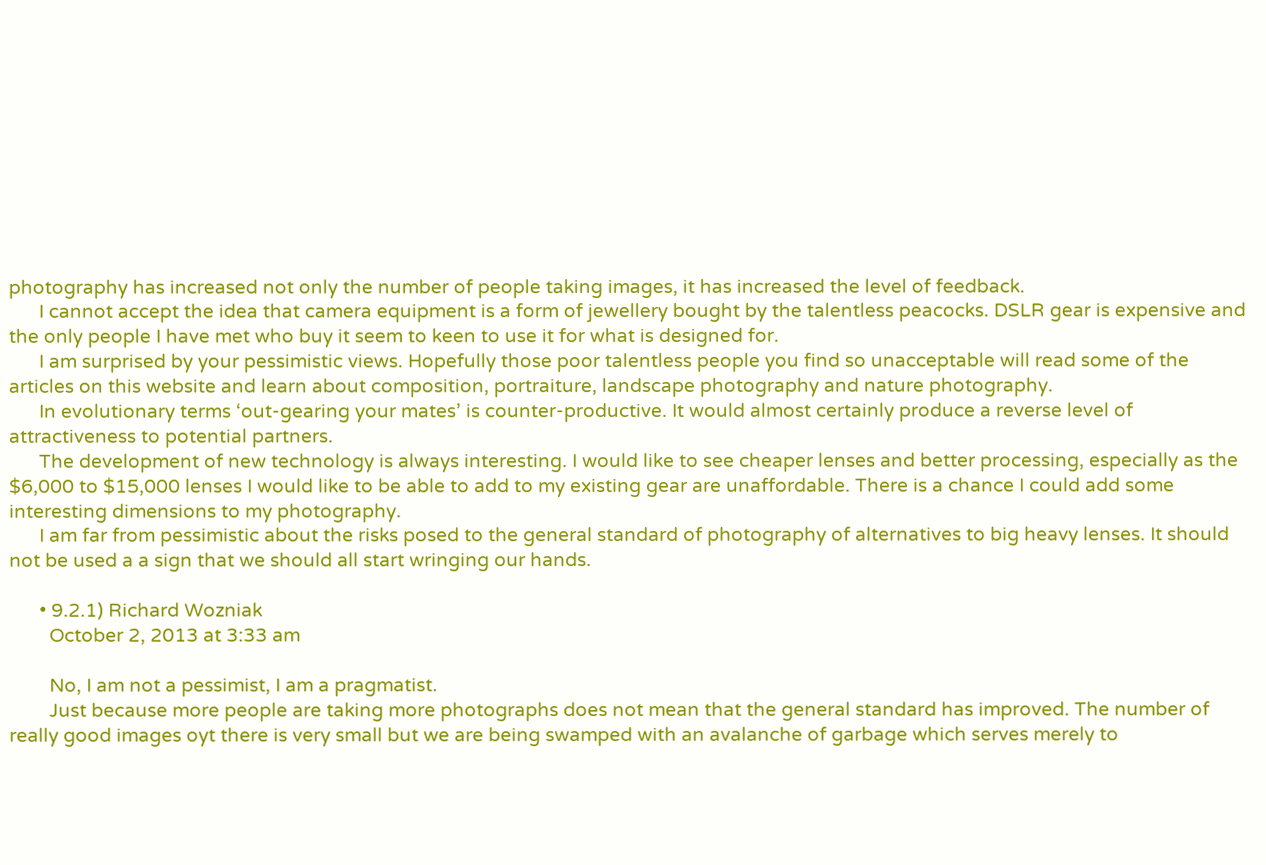photography has increased not only the number of people taking images, it has increased the level of feedback.
      I cannot accept the idea that camera equipment is a form of jewellery bought by the talentless peacocks. DSLR gear is expensive and the only people I have met who buy it seem to keen to use it for what is designed for.
      I am surprised by your pessimistic views. Hopefully those poor talentless people you find so unacceptable will read some of the articles on this website and learn about composition, portraiture, landscape photography and nature photography.
      In evolutionary terms ‘out-gearing your mates’ is counter-productive. It would almost certainly produce a reverse level of attractiveness to potential partners.
      The development of new technology is always interesting. I would like to see cheaper lenses and better processing, especially as the $6,000 to $15,000 lenses I would like to be able to add to my existing gear are unaffordable. There is a chance I could add some interesting dimensions to my photography.
      I am far from pessimistic about the risks posed to the general standard of photography of alternatives to big heavy lenses. It should not be used a a sign that we should all start wringing our hands.

      • 9.2.1) Richard Wozniak
        October 2, 2013 at 3:33 am

        No, I am not a pessimist, I am a pragmatist.
        Just because more people are taking more photographs does not mean that the general standard has improved. The number of really good images oyt there is very small but we are being swamped with an avalanche of garbage which serves merely to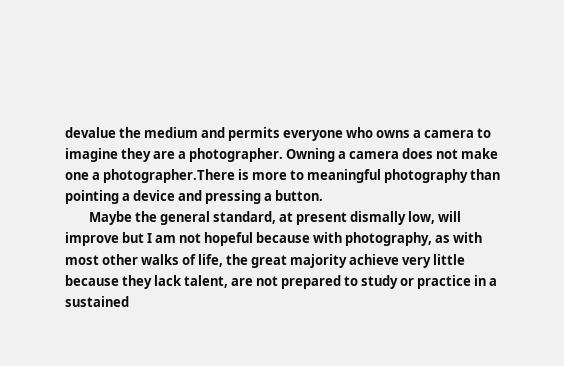devalue the medium and permits everyone who owns a camera to imagine they are a photographer. Owning a camera does not make one a photographer.There is more to meaningful photography than pointing a device and pressing a button.
        Maybe the general standard, at present dismally low, will improve but I am not hopeful because with photography, as with most other walks of life, the great majority achieve very little because they lack talent, are not prepared to study or practice in a sustained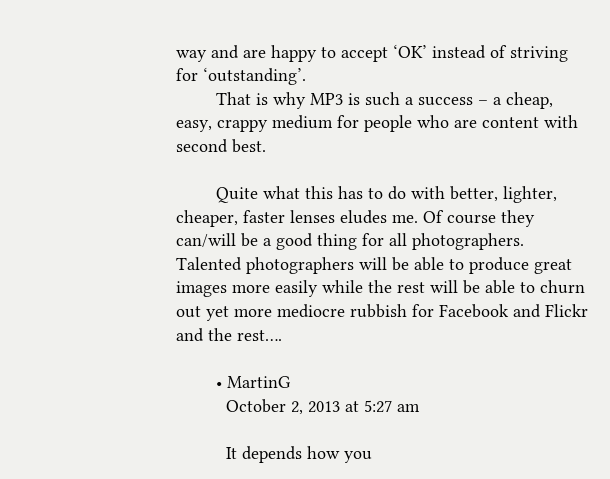way and are happy to accept ‘OK’ instead of striving for ‘outstanding’.
        That is why MP3 is such a success – a cheap, easy, crappy medium for people who are content with second best.

        Quite what this has to do with better, lighter, cheaper, faster lenses eludes me. Of course they can/will be a good thing for all photographers. Talented photographers will be able to produce great images more easily while the rest will be able to churn out yet more mediocre rubbish for Facebook and Flickr and the rest….

        • MartinG
          October 2, 2013 at 5:27 am

          It depends how you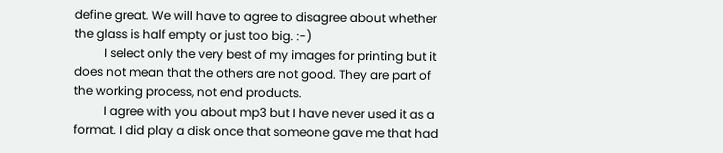define great. We will have to agree to disagree about whether the glass is half empty or just too big. :-)
          I select only the very best of my images for printing but it does not mean that the others are not good. They are part of the working process, not end products.
          I agree with you about mp3 but I have never used it as a format. I did play a disk once that someone gave me that had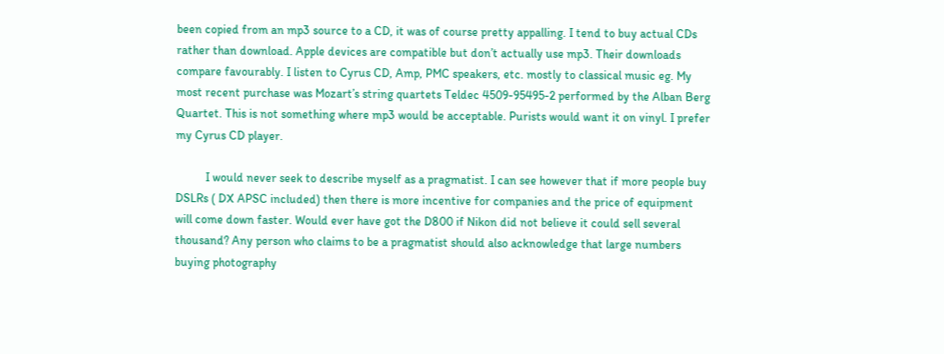been copied from an mp3 source to a CD, it was of course pretty appalling. I tend to buy actual CDs rather than download. Apple devices are compatible but don’t actually use mp3. Their downloads compare favourably. I listen to Cyrus CD, Amp, PMC speakers, etc. mostly to classical music eg. My most recent purchase was Mozart’s string quartets Teldec 4509-95495-2 performed by the Alban Berg Quartet. This is not something where mp3 would be acceptable. Purists would want it on vinyl. I prefer my Cyrus CD player.

          I would never seek to describe myself as a pragmatist. I can see however that if more people buy DSLRs ( DX APSC included) then there is more incentive for companies and the price of equipment will come down faster. Would ever have got the D800 if Nikon did not believe it could sell several thousand? Any person who claims to be a pragmatist should also acknowledge that large numbers buying photography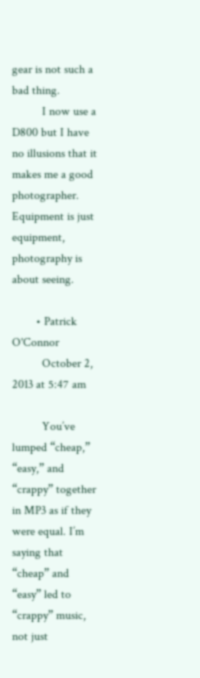gear is not such a bad thing.
          I now use a D800 but I have no illusions that it makes me a good photographer. Equipment is just equipment, photography is about seeing.

        • Patrick O'Connor
          October 2, 2013 at 5:47 am

          You’ve lumped “cheap,” “easy,” and “crappy” together in MP3 as if they were equal. I’m saying that “cheap” and “easy” led to “crappy” music, not just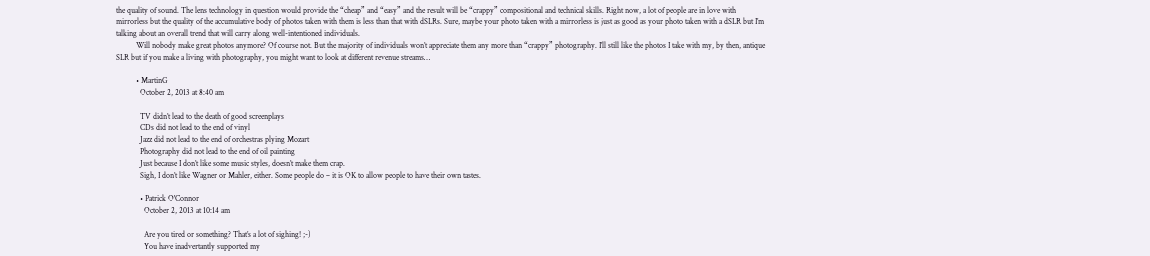the quality of sound. The lens technology in question would provide the “cheap” and “easy” and the result will be “crappy” compositional and technical skills. Right now, a lot of people are in love with mirrorless but the quality of the accumulative body of photos taken with them is less than that with dSLRs. Sure, maybe your photo taken with a mirrorless is just as good as your photo taken with a dSLR but I’m talking about an overall trend that will carry along well-intentioned individuals.
          Will nobody make great photos anymore? Of course not. But the majority of individuals won’t appreciate them any more than “crappy” photography. I’ll still like the photos I take with my, by then, antique SLR but if you make a living with photography, you might want to look at different revenue streams…

          • MartinG
            October 2, 2013 at 8:40 am

            TV didn’t lead to the death of good screenplays
            CDs did not lead to the end of vinyl
            Jazz did not lead to the end of orchestras plying Mozart
            Photography did not lead to the end of oil painting
            Just because I don’t like some music styles, doesn’t make them crap.
            Sigh, I don’t like Wagner or Mahler, either. Some people do – it is OK to allow people to have their own tastes.

            • Patrick O'Connor
              October 2, 2013 at 10:14 am

              Are you tired or something? That’s a lot of sighing! ;-)
              You have inadvertantly supported my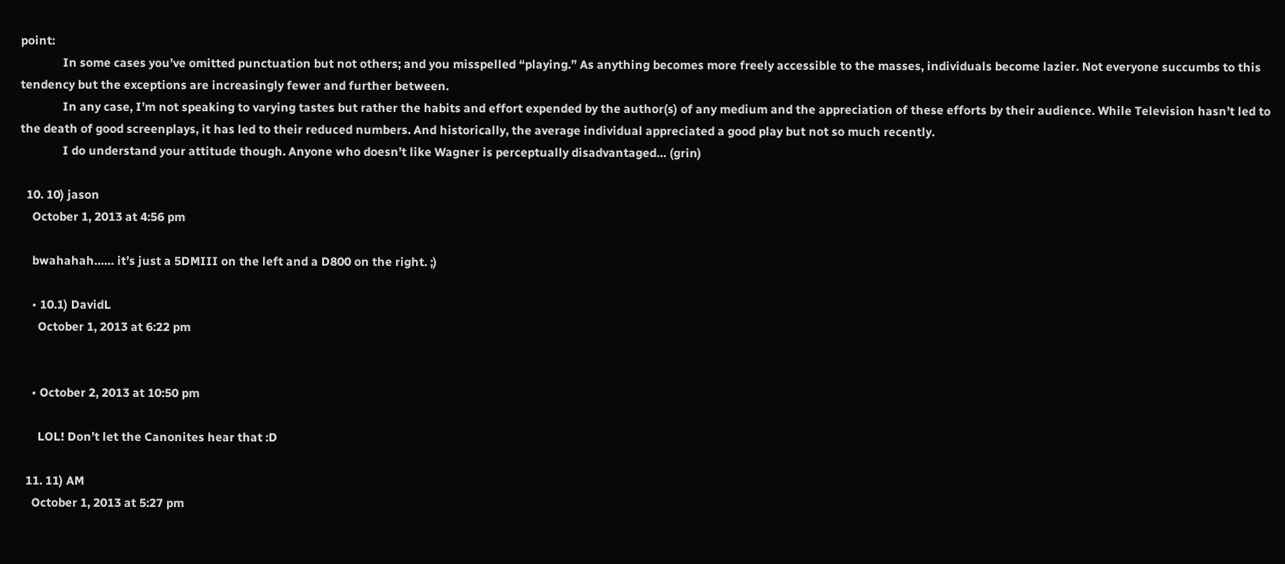point:
              In some cases you’ve omitted punctuation but not others; and you misspelled “playing.” As anything becomes more freely accessible to the masses, individuals become lazier. Not everyone succumbs to this tendency but the exceptions are increasingly fewer and further between.
              In any case, I’m not speaking to varying tastes but rather the habits and effort expended by the author(s) of any medium and the appreciation of these efforts by their audience. While Television hasn’t led to the death of good screenplays, it has led to their reduced numbers. And historically, the average individual appreciated a good play but not so much recently.
              I do understand your attitude though. Anyone who doesn’t like Wagner is perceptually disadvantaged… (grin)

  10. 10) jason
    October 1, 2013 at 4:56 pm

    bwahahah…… it’s just a 5DMIII on the left and a D800 on the right. ;)

    • 10.1) DavidL
      October 1, 2013 at 6:22 pm


    • October 2, 2013 at 10:50 pm

      LOL! Don’t let the Canonites hear that :D

  11. 11) AM
    October 1, 2013 at 5:27 pm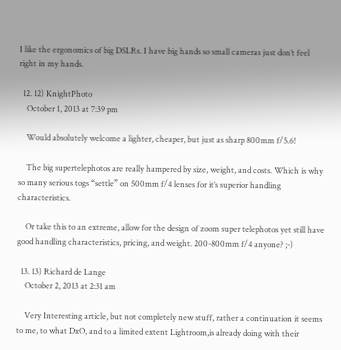I like the ergonomics of big DSLRs. I have big hands so small cameras just don’t feel right in my hands.

  12. 12) KnightPhoto
    October 1, 2013 at 7:39 pm

    Would absolutely welcome a lighter, cheaper, but just as sharp 800mm f/5.6!

    The big supertelephotos are really hampered by size, weight, and costs. Which is why so many serious togs “settle” on 500mm f/4 lenses for it’s superior handling characteristics.

    Or take this to an extreme, allow for the design of zoom super telephotos yet still have good handling characteristics, pricing, and weight. 200-800mm f/4 anyone? ;-)

  13. 13) Richard de Lange
    October 2, 2013 at 2:31 am

    Very Interesting article, but not completely new stuff, rather a continuation it seems to me, to what DxO, and to a limited extent Lightroom,is already doing with their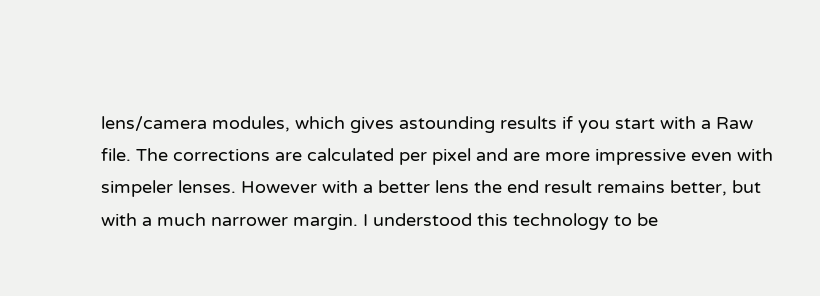lens/camera modules, which gives astounding results if you start with a Raw file. The corrections are calculated per pixel and are more impressive even with simpeler lenses. However with a better lens the end result remains better, but with a much narrower margin. I understood this technology to be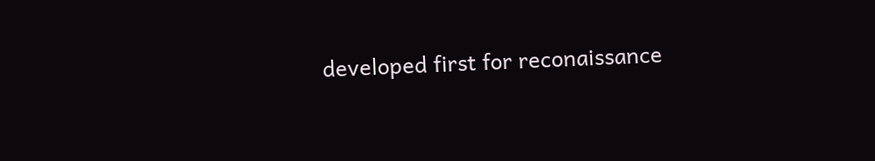developed first for reconaissance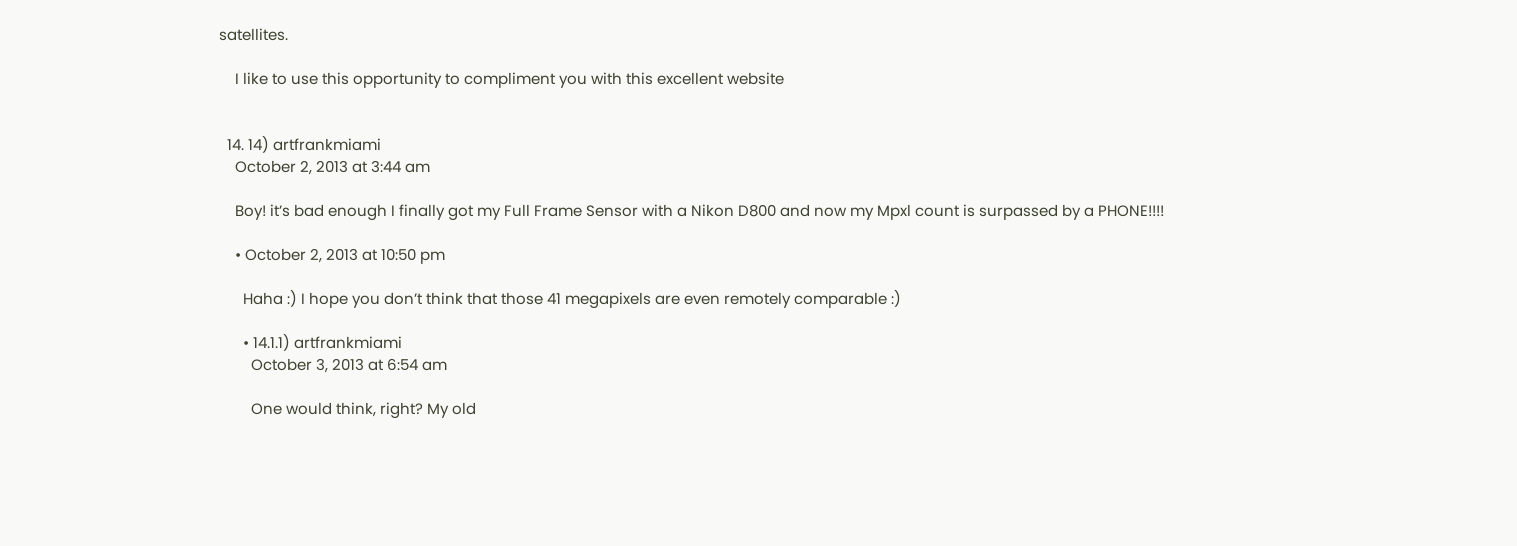satellites.

    I like to use this opportunity to compliment you with this excellent website


  14. 14) artfrankmiami
    October 2, 2013 at 3:44 am

    Boy! it’s bad enough I finally got my Full Frame Sensor with a Nikon D800 and now my Mpxl count is surpassed by a PHONE!!!!

    • October 2, 2013 at 10:50 pm

      Haha :) I hope you don’t think that those 41 megapixels are even remotely comparable :)

      • 14.1.1) artfrankmiami
        October 3, 2013 at 6:54 am

        One would think, right? My old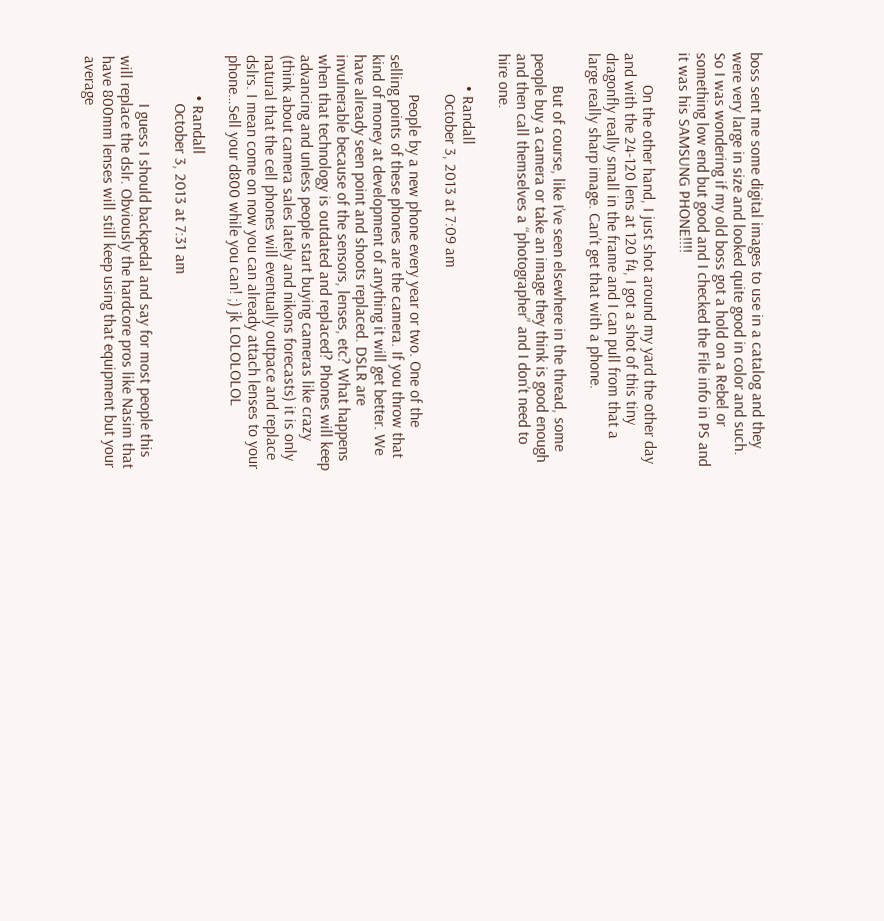boss sent me some digital images to use in a catalog and they were very large in size and looked quite good in color and such. So I was wondering if my old boss got a hold on a Rebel or something low end but good and I checked the File info in PS and it was his SAMSUNG PHONE!!!!

        On the other hand, I just shot around my yard the other day and with the 24-120 lens at 120 f4, I got a shot of this tiny dragonfly really small in the frame and I can pull from that a large really sharp image. Can’t get that with a phone.

        But of course, like I’ve seen elsewhere in the thread, some people buy a camera or take an image they think is good enough and then call themselves a “photographer” and I don’t need to hire one.

        • Randall
          October 3, 2013 at 7:09 am

          People by a new phone every year or two. One of the selling points of these phones are the camera. If you throw that kind of money at development of anything it will get better. We have already seen point and shoots replaced. DSLR are invulnerable because of the sensors, lenses, etc? What happens when that technology is outdated and replaced? Phones will keep advancing and unless people start buying cameras like crazy (think about camera sales lately and nikons forecasts) it is only natural that the cell phones will eventually outpace and replace dslrs. I mean come on now you can already attach lenses to your phone…Sell your d800 while you can! ;) jk LOLOLOLOL

          • Randall
            October 3, 2013 at 7:31 am

            I guess I should backpedal and say for most people this will replace the dslr. Obviously the hardcore pros like Nasim that have 800mm lenses will still keep using that equipment but your average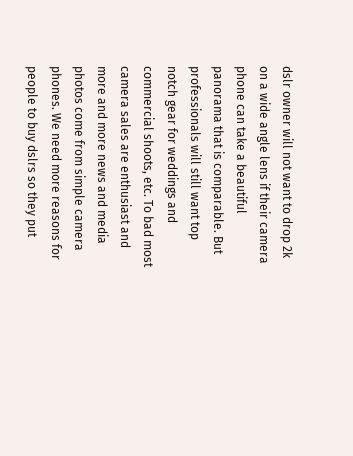dslr owner will not want to drop 2k on a wide angle lens if their camera phone can take a beautiful panorama that is comparable. But professionals will still want top notch gear for weddings and commercial shoots, etc. To bad most camera sales are enthusiast and more and more news and media photos come from simple camera phones. We need more reasons for people to buy dslrs so they put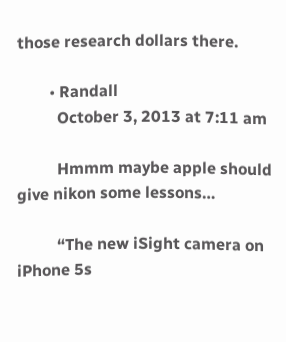those research dollars there.

        • Randall
          October 3, 2013 at 7:11 am

          Hmmm maybe apple should give nikon some lessons…

          “The new iSight camera on iPhone 5s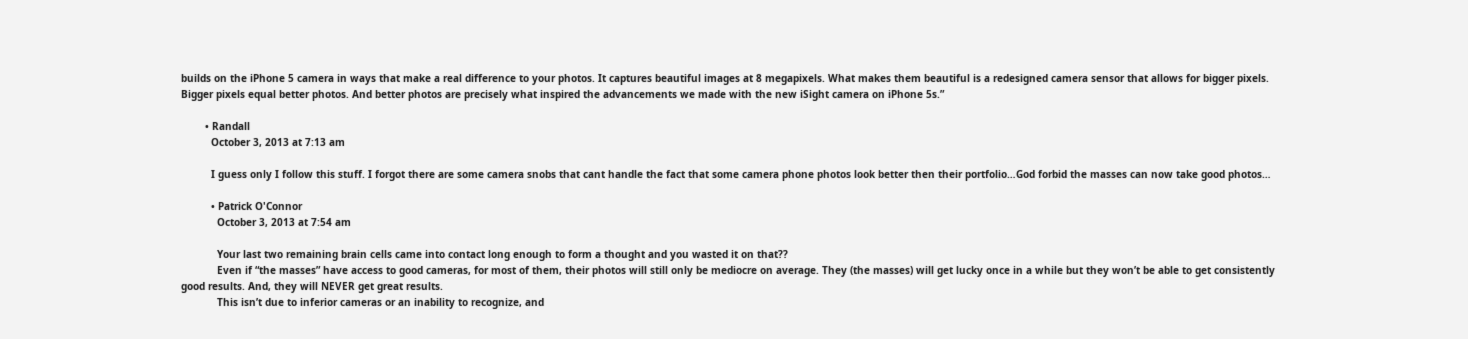builds on the iPhone 5 camera in ways that make a real difference to your photos. It captures beautiful images at 8 megapixels. What makes them beautiful is a redesigned camera sensor that allows for bigger pixels. Bigger pixels equal better photos. And better photos are precisely what inspired the advancements we made with the new iSight camera on iPhone 5s.”

        • Randall
          October 3, 2013 at 7:13 am

          I guess only I follow this stuff. I forgot there are some camera snobs that cant handle the fact that some camera phone photos look better then their portfolio…God forbid the masses can now take good photos…

          • Patrick O'Connor
            October 3, 2013 at 7:54 am

            Your last two remaining brain cells came into contact long enough to form a thought and you wasted it on that??
            Even if “the masses” have access to good cameras, for most of them, their photos will still only be mediocre on average. They (the masses) will get lucky once in a while but they won’t be able to get consistently good results. And, they will NEVER get great results.
            This isn’t due to inferior cameras or an inability to recognize, and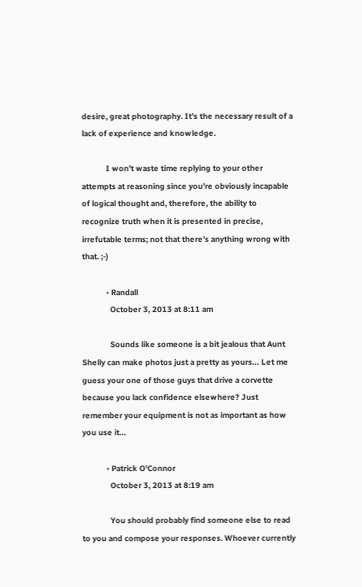desire, great photography. It’s the necessary result of a lack of experience and knowledge.

            I won’t waste time replying to your other attempts at reasoning since you’re obviously incapable of logical thought and, therefore, the ability to recognize truth when it is presented in precise, irrefutable terms; not that there’s anything wrong with that. ;-)

            • Randall
              October 3, 2013 at 8:11 am

              Sounds like someone is a bit jealous that Aunt Shelly can make photos just a pretty as yours… Let me guess your one of those guys that drive a corvette because you lack confidence elsewhere? Just remember your equipment is not as important as how you use it…

            • Patrick O'Connor
              October 3, 2013 at 8:19 am

              You should probably find someone else to read to you and compose your responses. Whoever currently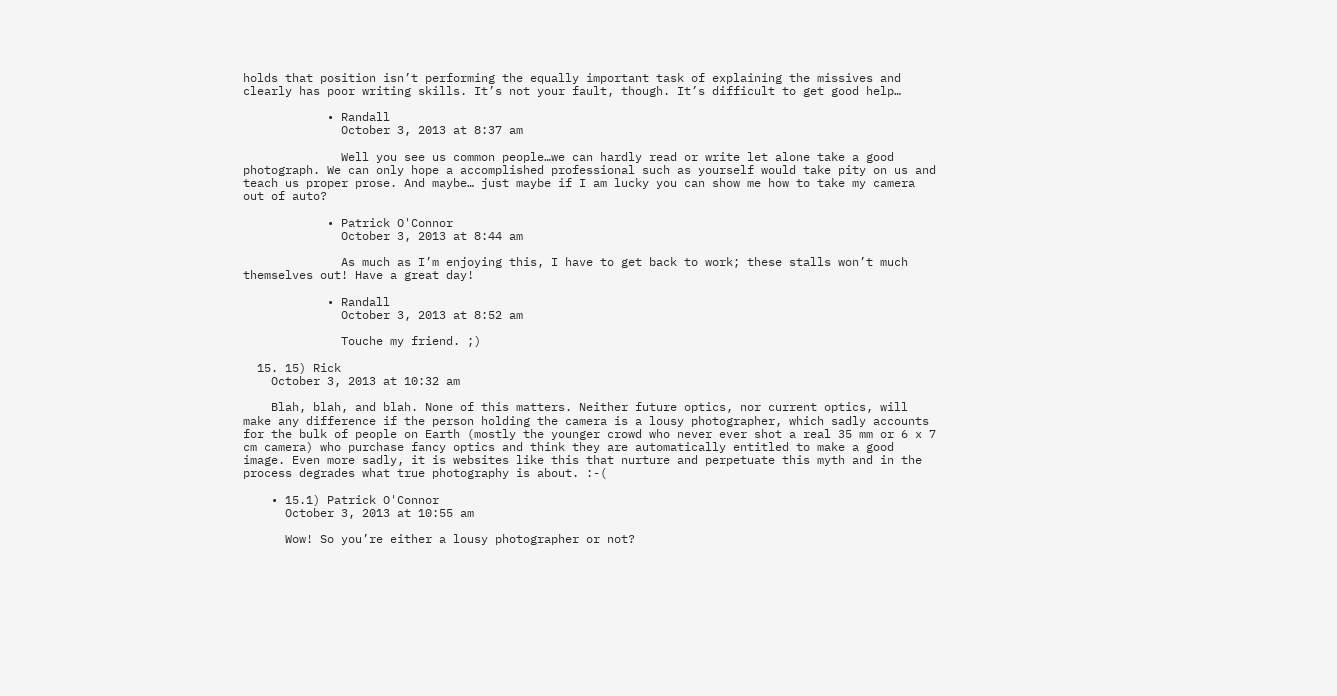holds that position isn’t performing the equally important task of explaining the missives and clearly has poor writing skills. It’s not your fault, though. It’s difficult to get good help…

            • Randall
              October 3, 2013 at 8:37 am

              Well you see us common people…we can hardly read or write let alone take a good photograph. We can only hope a accomplished professional such as yourself would take pity on us and teach us proper prose. And maybe… just maybe if I am lucky you can show me how to take my camera out of auto?

            • Patrick O'Connor
              October 3, 2013 at 8:44 am

              As much as I’m enjoying this, I have to get back to work; these stalls won’t much themselves out! Have a great day!

            • Randall
              October 3, 2013 at 8:52 am

              Touche my friend. ;)

  15. 15) Rick
    October 3, 2013 at 10:32 am

    Blah, blah, and blah. None of this matters. Neither future optics, nor current optics, will make any difference if the person holding the camera is a lousy photographer, which sadly accounts for the bulk of people on Earth (mostly the younger crowd who never ever shot a real 35 mm or 6 x 7 cm camera) who purchase fancy optics and think they are automatically entitled to make a good image. Even more sadly, it is websites like this that nurture and perpetuate this myth and in the process degrades what true photography is about. :-(

    • 15.1) Patrick O'Connor
      October 3, 2013 at 10:55 am

      Wow! So you’re either a lousy photographer or not?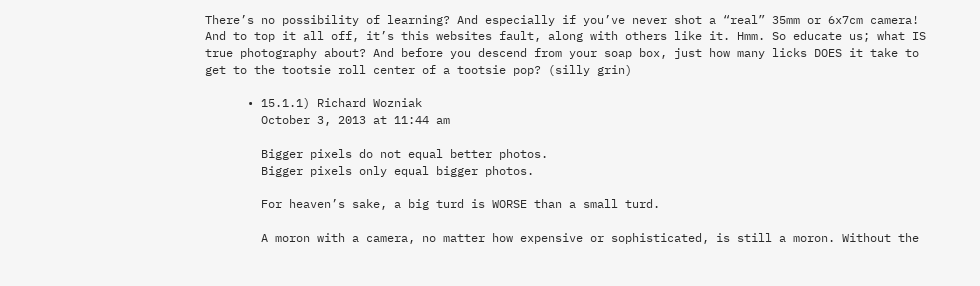There’s no possibility of learning? And especially if you’ve never shot a “real” 35mm or 6x7cm camera! And to top it all off, it’s this websites fault, along with others like it. Hmm. So educate us; what IS true photography about? And before you descend from your soap box, just how many licks DOES it take to get to the tootsie roll center of a tootsie pop? (silly grin)

      • 15.1.1) Richard Wozniak
        October 3, 2013 at 11:44 am

        Bigger pixels do not equal better photos.
        Bigger pixels only equal bigger photos.

        For heaven’s sake, a big turd is WORSE than a small turd.

        A moron with a camera, no matter how expensive or sophisticated, is still a moron. Without the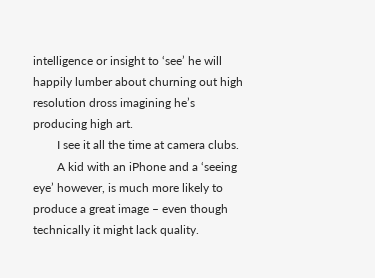intelligence or insight to ‘see’ he will happily lumber about churning out high resolution dross imagining he’s producing high art.
        I see it all the time at camera clubs.
        A kid with an iPhone and a ‘seeing eye’ however, is much more likely to produce a great image – even though technically it might lack quality.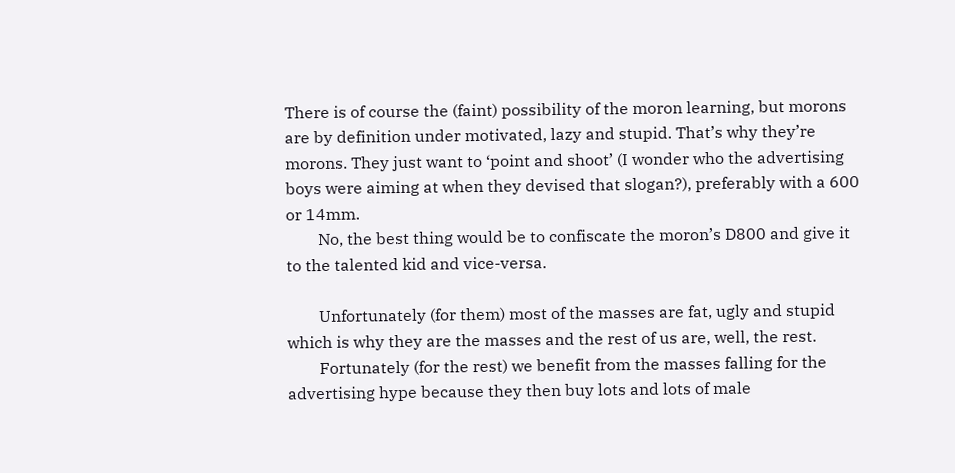There is of course the (faint) possibility of the moron learning, but morons are by definition under motivated, lazy and stupid. That’s why they’re morons. They just want to ‘point and shoot’ (I wonder who the advertising boys were aiming at when they devised that slogan?), preferably with a 600 or 14mm.
        No, the best thing would be to confiscate the moron’s D800 and give it to the talented kid and vice-versa.

        Unfortunately (for them) most of the masses are fat, ugly and stupid which is why they are the masses and the rest of us are, well, the rest.
        Fortunately (for the rest) we benefit from the masses falling for the advertising hype because they then buy lots and lots of male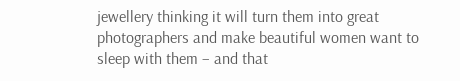jewellery thinking it will turn them into great photographers and make beautiful women want to sleep with them – and that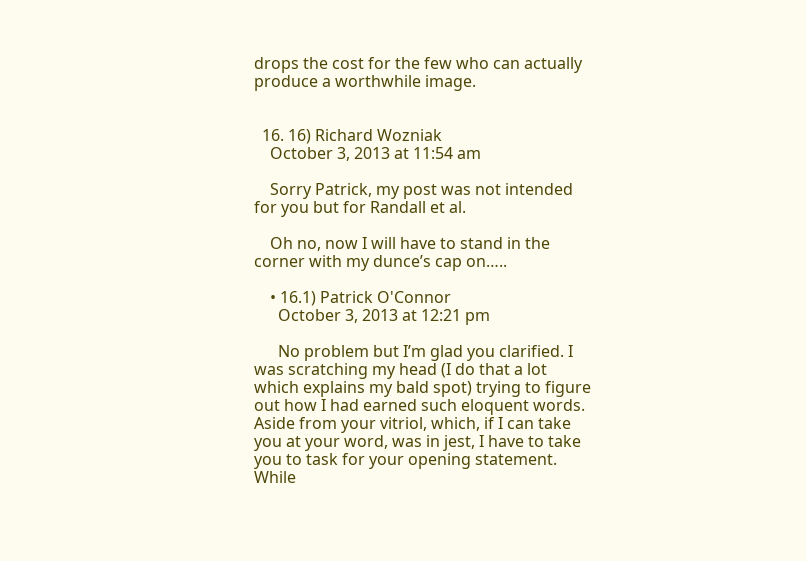drops the cost for the few who can actually produce a worthwhile image.


  16. 16) Richard Wozniak
    October 3, 2013 at 11:54 am

    Sorry Patrick, my post was not intended for you but for Randall et al.

    Oh no, now I will have to stand in the corner with my dunce’s cap on…..

    • 16.1) Patrick O'Connor
      October 3, 2013 at 12:21 pm

      No problem but I’m glad you clarified. I was scratching my head (I do that a lot which explains my bald spot) trying to figure out how I had earned such eloquent words. Aside from your vitriol, which, if I can take you at your word, was in jest, I have to take you to task for your opening statement. While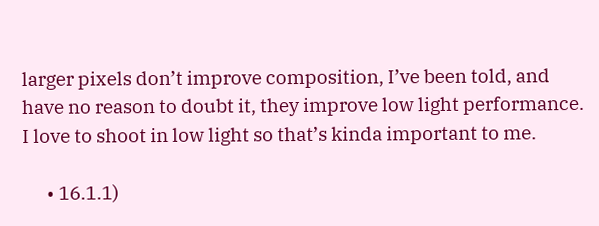larger pixels don’t improve composition, I’ve been told, and have no reason to doubt it, they improve low light performance. I love to shoot in low light so that’s kinda important to me.

      • 16.1.1)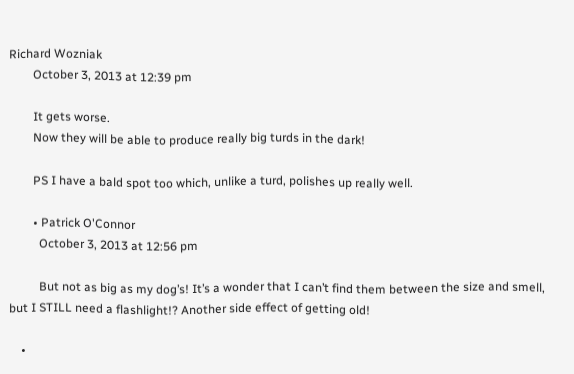Richard Wozniak
        October 3, 2013 at 12:39 pm

        It gets worse.
        Now they will be able to produce really big turds in the dark!

        PS I have a bald spot too which, unlike a turd, polishes up really well.

        • Patrick O'Connor
          October 3, 2013 at 12:56 pm

          But not as big as my dog’s! It’s a wonder that I can’t find them between the size and smell, but I STILL need a flashlight!? Another side effect of getting old!

    •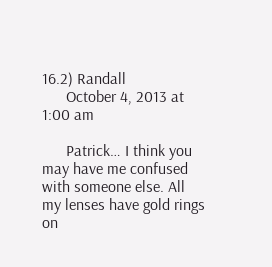16.2) Randall
      October 4, 2013 at 1:00 am

      Patrick… I think you may have me confused with someone else. All my lenses have gold rings on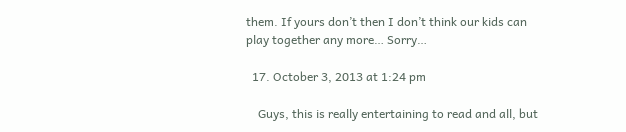them. If yours don’t then I don’t think our kids can play together any more… Sorry…

  17. October 3, 2013 at 1:24 pm

    Guys, this is really entertaining to read and all, but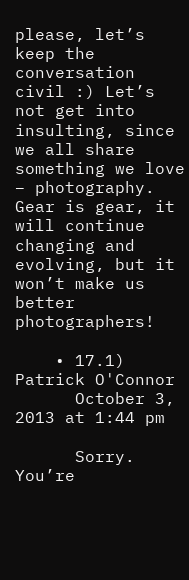please, let’s keep the conversation civil :) Let’s not get into insulting, since we all share something we love – photography. Gear is gear, it will continue changing and evolving, but it won’t make us better photographers!

    • 17.1) Patrick O'Connor
      October 3, 2013 at 1:44 pm

      Sorry. You’re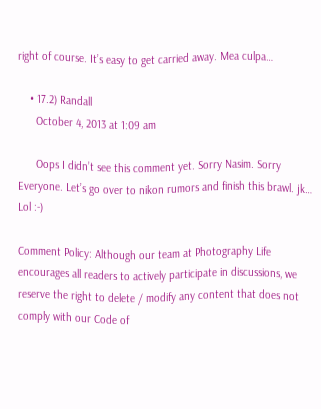right of course. It’s easy to get carried away. Mea culpa…

    • 17.2) Randall
      October 4, 2013 at 1:09 am

      Oops I didn’t see this comment yet. Sorry Nasim. Sorry Everyone. Let’s go over to nikon rumors and finish this brawl. jk… Lol :-)

Comment Policy: Although our team at Photography Life encourages all readers to actively participate in discussions, we reserve the right to delete / modify any content that does not comply with our Code of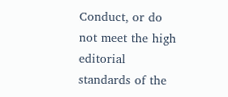Conduct, or do not meet the high editorial standards of the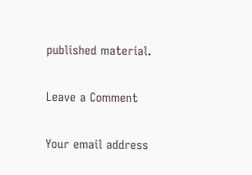published material.

Leave a Comment

Your email address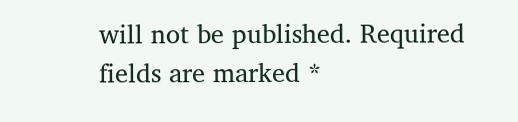will not be published. Required fields are marked *